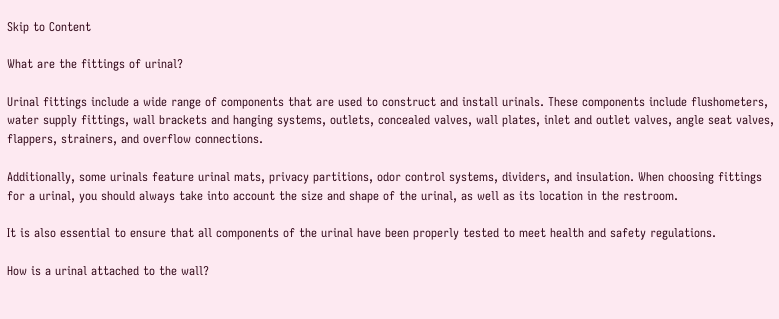Skip to Content

What are the fittings of urinal?

Urinal fittings include a wide range of components that are used to construct and install urinals. These components include flushometers, water supply fittings, wall brackets and hanging systems, outlets, concealed valves, wall plates, inlet and outlet valves, angle seat valves, flappers, strainers, and overflow connections.

Additionally, some urinals feature urinal mats, privacy partitions, odor control systems, dividers, and insulation. When choosing fittings for a urinal, you should always take into account the size and shape of the urinal, as well as its location in the restroom.

It is also essential to ensure that all components of the urinal have been properly tested to meet health and safety regulations.

How is a urinal attached to the wall?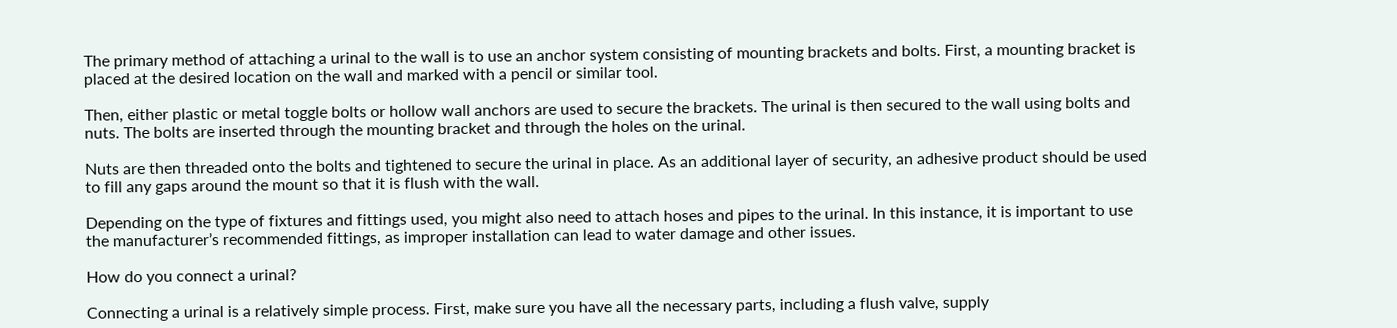The primary method of attaching a urinal to the wall is to use an anchor system consisting of mounting brackets and bolts. First, a mounting bracket is placed at the desired location on the wall and marked with a pencil or similar tool.

Then, either plastic or metal toggle bolts or hollow wall anchors are used to secure the brackets. The urinal is then secured to the wall using bolts and nuts. The bolts are inserted through the mounting bracket and through the holes on the urinal.

Nuts are then threaded onto the bolts and tightened to secure the urinal in place. As an additional layer of security, an adhesive product should be used to fill any gaps around the mount so that it is flush with the wall.

Depending on the type of fixtures and fittings used, you might also need to attach hoses and pipes to the urinal. In this instance, it is important to use the manufacturer’s recommended fittings, as improper installation can lead to water damage and other issues.

How do you connect a urinal?

Connecting a urinal is a relatively simple process. First, make sure you have all the necessary parts, including a flush valve, supply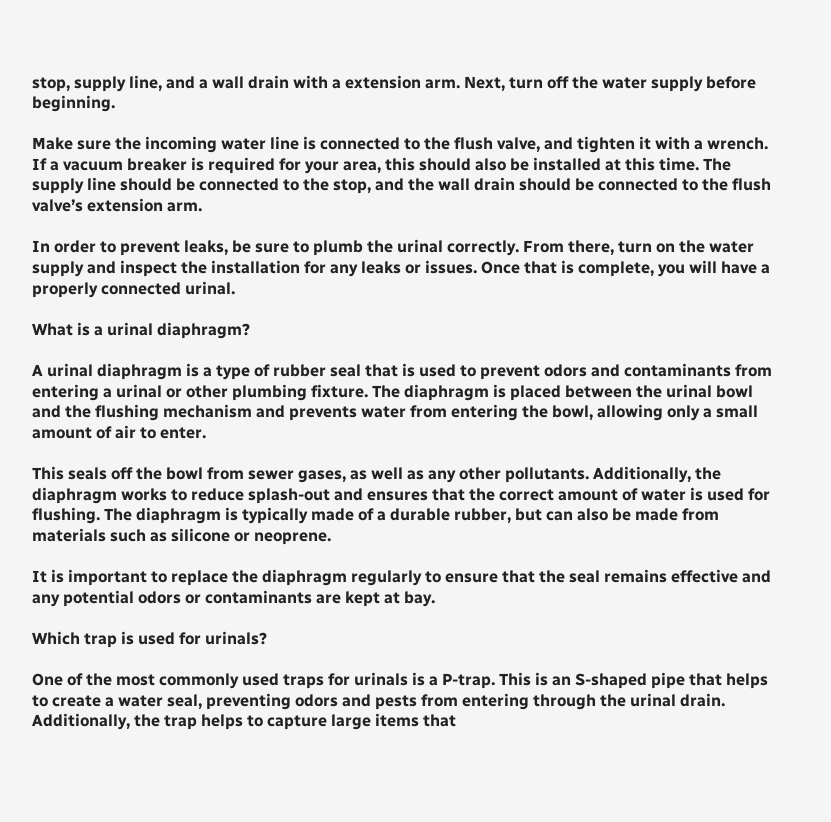stop, supply line, and a wall drain with a extension arm. Next, turn off the water supply before beginning.

Make sure the incoming water line is connected to the flush valve, and tighten it with a wrench. If a vacuum breaker is required for your area, this should also be installed at this time. The supply line should be connected to the stop, and the wall drain should be connected to the flush valve’s extension arm.

In order to prevent leaks, be sure to plumb the urinal correctly. From there, turn on the water supply and inspect the installation for any leaks or issues. Once that is complete, you will have a properly connected urinal.

What is a urinal diaphragm?

A urinal diaphragm is a type of rubber seal that is used to prevent odors and contaminants from entering a urinal or other plumbing fixture. The diaphragm is placed between the urinal bowl and the flushing mechanism and prevents water from entering the bowl, allowing only a small amount of air to enter.

This seals off the bowl from sewer gases, as well as any other pollutants. Additionally, the diaphragm works to reduce splash-out and ensures that the correct amount of water is used for flushing. The diaphragm is typically made of a durable rubber, but can also be made from materials such as silicone or neoprene.

It is important to replace the diaphragm regularly to ensure that the seal remains effective and any potential odors or contaminants are kept at bay.

Which trap is used for urinals?

One of the most commonly used traps for urinals is a P-trap. This is an S-shaped pipe that helps to create a water seal, preventing odors and pests from entering through the urinal drain. Additionally, the trap helps to capture large items that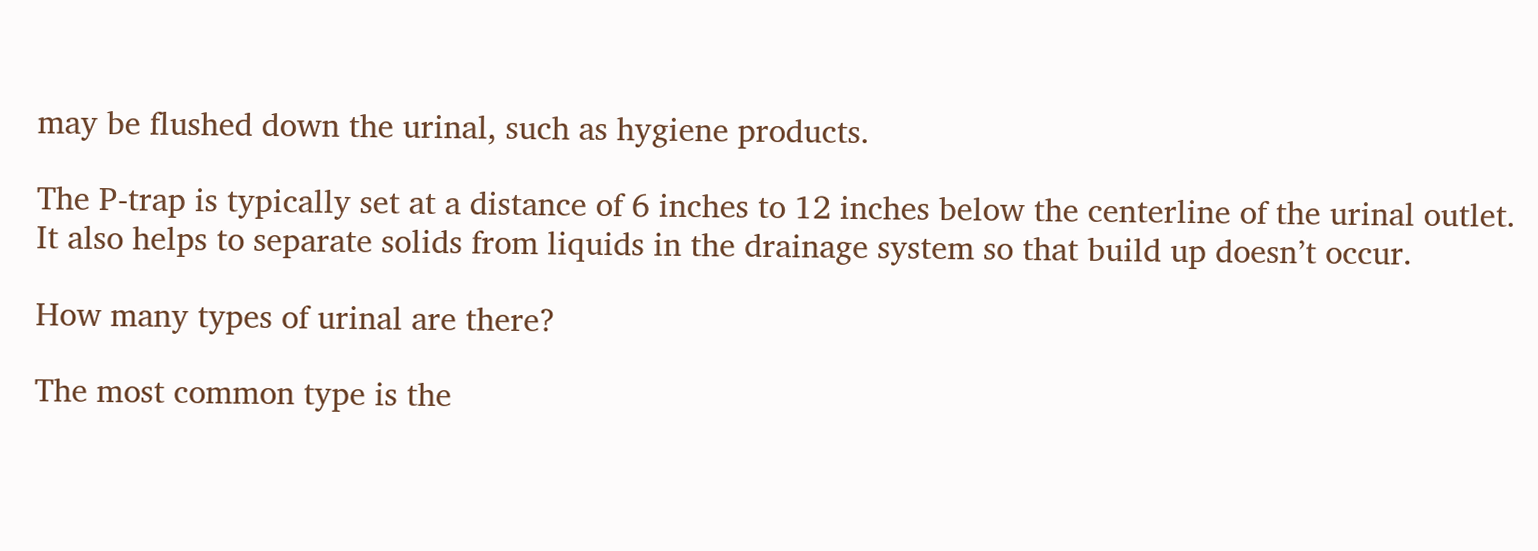may be flushed down the urinal, such as hygiene products.

The P-trap is typically set at a distance of 6 inches to 12 inches below the centerline of the urinal outlet. It also helps to separate solids from liquids in the drainage system so that build up doesn’t occur.

How many types of urinal are there?

The most common type is the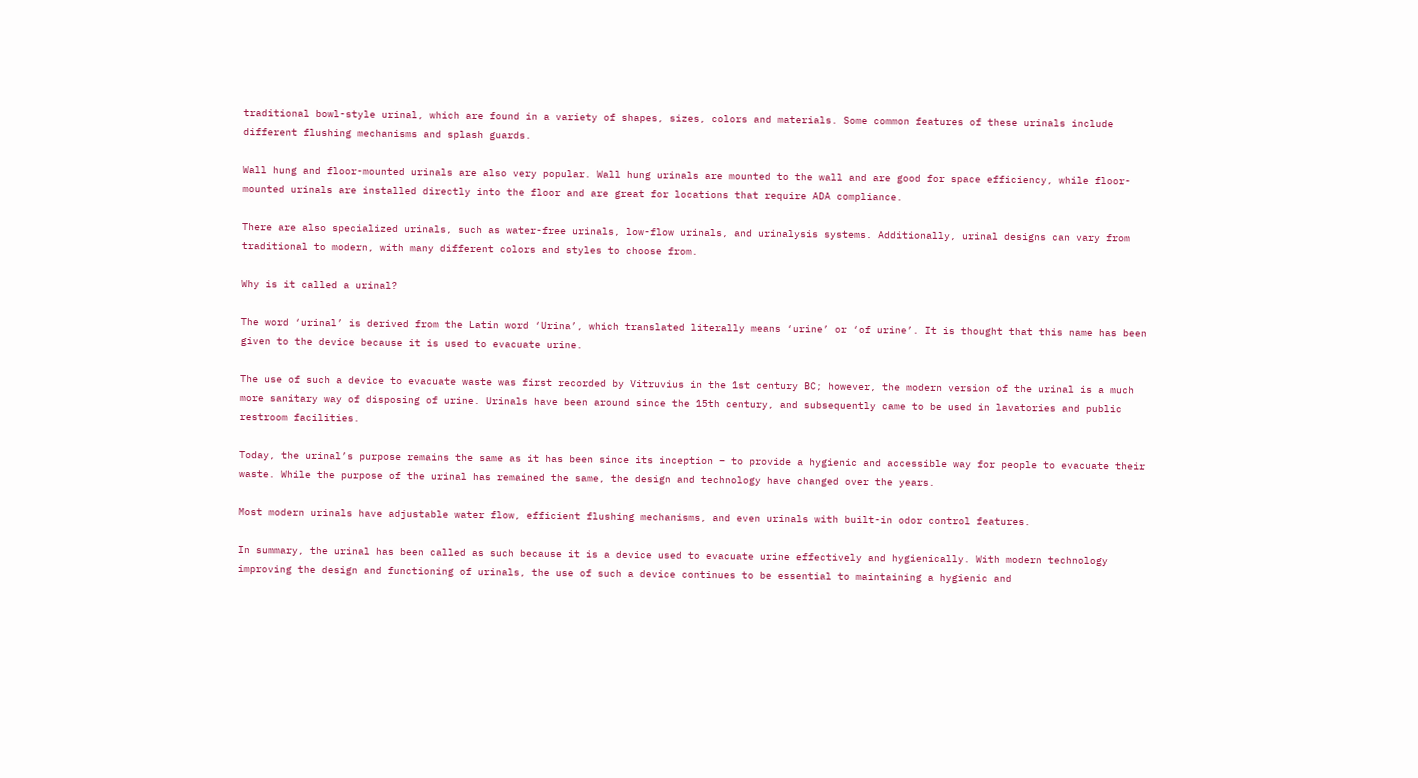traditional bowl-style urinal, which are found in a variety of shapes, sizes, colors and materials. Some common features of these urinals include different flushing mechanisms and splash guards.

Wall hung and floor-mounted urinals are also very popular. Wall hung urinals are mounted to the wall and are good for space efficiency, while floor-mounted urinals are installed directly into the floor and are great for locations that require ADA compliance.

There are also specialized urinals, such as water-free urinals, low-flow urinals, and urinalysis systems. Additionally, urinal designs can vary from traditional to modern, with many different colors and styles to choose from.

Why is it called a urinal?

The word ‘urinal’ is derived from the Latin word ‘Urina’, which translated literally means ‘urine’ or ‘of urine’. It is thought that this name has been given to the device because it is used to evacuate urine.

The use of such a device to evacuate waste was first recorded by Vitruvius in the 1st century BC; however, the modern version of the urinal is a much more sanitary way of disposing of urine. Urinals have been around since the 15th century, and subsequently came to be used in lavatories and public restroom facilities.

Today, the urinal’s purpose remains the same as it has been since its inception – to provide a hygienic and accessible way for people to evacuate their waste. While the purpose of the urinal has remained the same, the design and technology have changed over the years.

Most modern urinals have adjustable water flow, efficient flushing mechanisms, and even urinals with built-in odor control features.

In summary, the urinal has been called as such because it is a device used to evacuate urine effectively and hygienically. With modern technology improving the design and functioning of urinals, the use of such a device continues to be essential to maintaining a hygienic and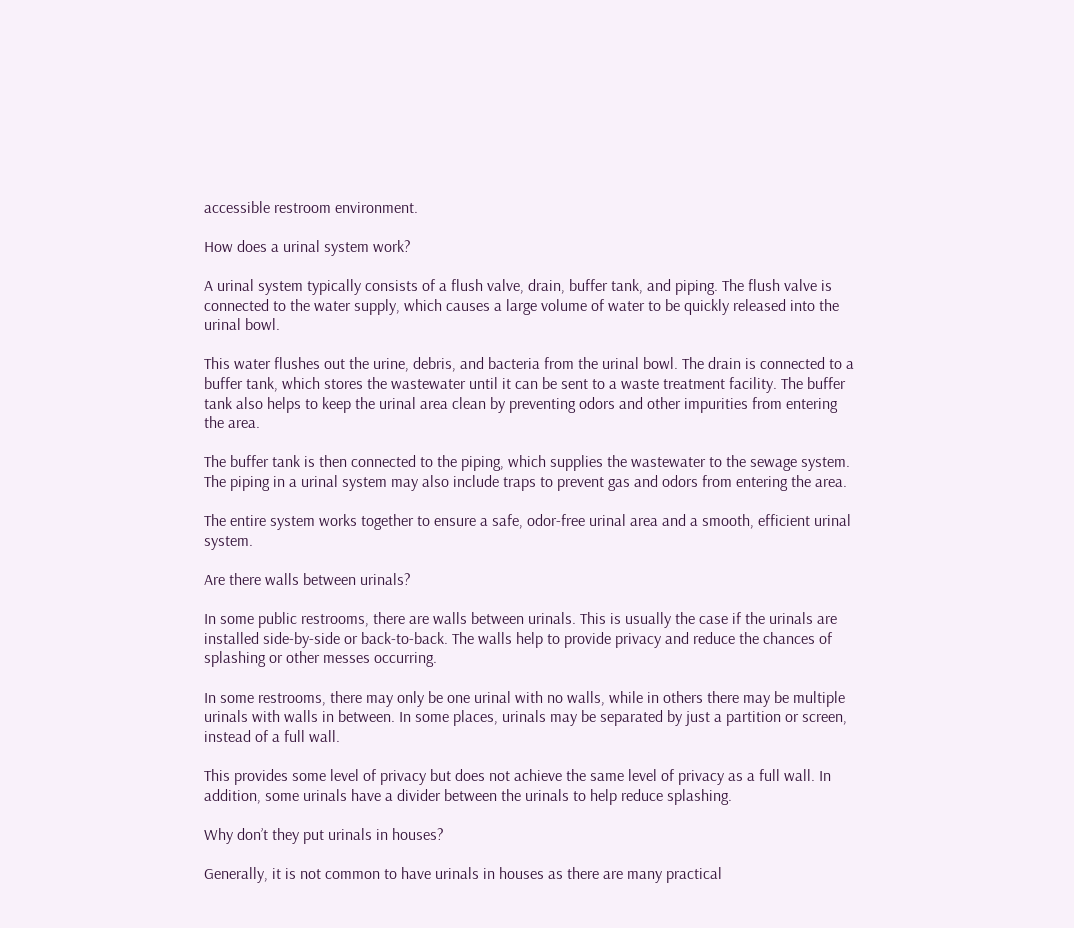accessible restroom environment.

How does a urinal system work?

A urinal system typically consists of a flush valve, drain, buffer tank, and piping. The flush valve is connected to the water supply, which causes a large volume of water to be quickly released into the urinal bowl.

This water flushes out the urine, debris, and bacteria from the urinal bowl. The drain is connected to a buffer tank, which stores the wastewater until it can be sent to a waste treatment facility. The buffer tank also helps to keep the urinal area clean by preventing odors and other impurities from entering the area.

The buffer tank is then connected to the piping, which supplies the wastewater to the sewage system. The piping in a urinal system may also include traps to prevent gas and odors from entering the area.

The entire system works together to ensure a safe, odor-free urinal area and a smooth, efficient urinal system.

Are there walls between urinals?

In some public restrooms, there are walls between urinals. This is usually the case if the urinals are installed side-by-side or back-to-back. The walls help to provide privacy and reduce the chances of splashing or other messes occurring.

In some restrooms, there may only be one urinal with no walls, while in others there may be multiple urinals with walls in between. In some places, urinals may be separated by just a partition or screen, instead of a full wall.

This provides some level of privacy but does not achieve the same level of privacy as a full wall. In addition, some urinals have a divider between the urinals to help reduce splashing.

Why don’t they put urinals in houses?

Generally, it is not common to have urinals in houses as there are many practical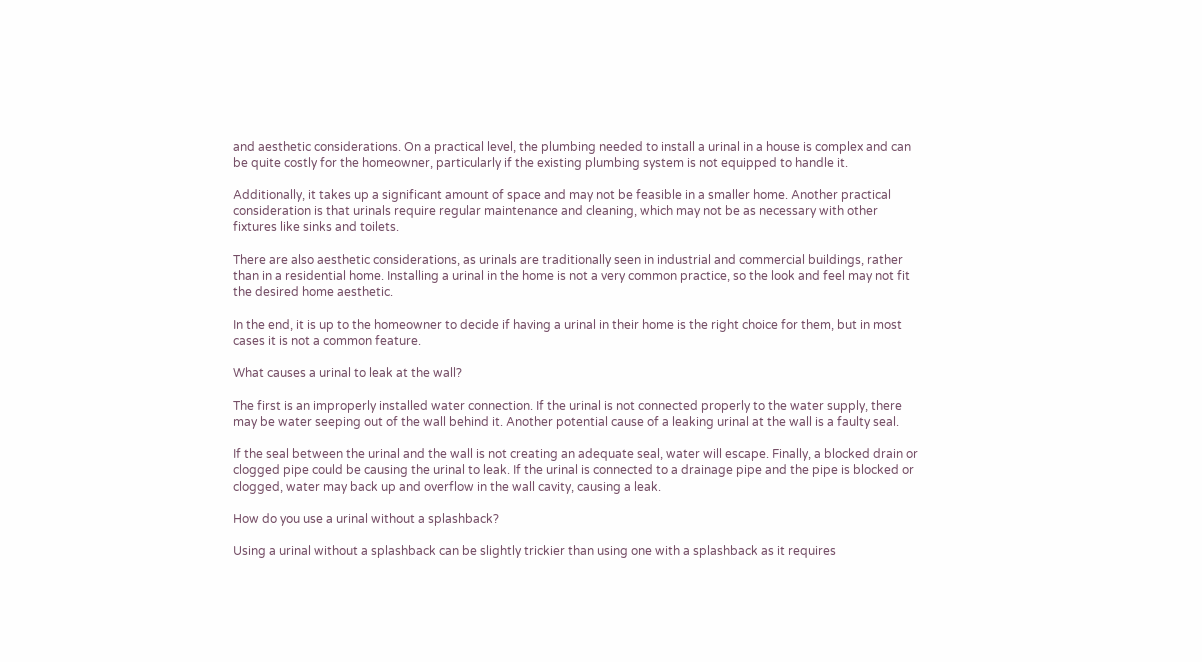and aesthetic considerations. On a practical level, the plumbing needed to install a urinal in a house is complex and can be quite costly for the homeowner, particularly if the existing plumbing system is not equipped to handle it.

Additionally, it takes up a significant amount of space and may not be feasible in a smaller home. Another practical consideration is that urinals require regular maintenance and cleaning, which may not be as necessary with other fixtures like sinks and toilets.

There are also aesthetic considerations, as urinals are traditionally seen in industrial and commercial buildings, rather than in a residential home. Installing a urinal in the home is not a very common practice, so the look and feel may not fit the desired home aesthetic.

In the end, it is up to the homeowner to decide if having a urinal in their home is the right choice for them, but in most cases it is not a common feature.

What causes a urinal to leak at the wall?

The first is an improperly installed water connection. If the urinal is not connected properly to the water supply, there may be water seeping out of the wall behind it. Another potential cause of a leaking urinal at the wall is a faulty seal.

If the seal between the urinal and the wall is not creating an adequate seal, water will escape. Finally, a blocked drain or clogged pipe could be causing the urinal to leak. If the urinal is connected to a drainage pipe and the pipe is blocked or clogged, water may back up and overflow in the wall cavity, causing a leak.

How do you use a urinal without a splashback?

Using a urinal without a splashback can be slightly trickier than using one with a splashback as it requires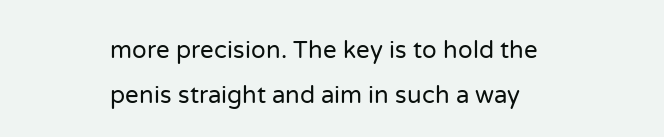more precision. The key is to hold the penis straight and aim in such a way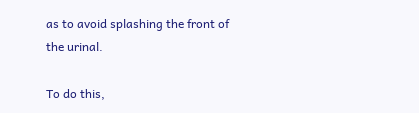as to avoid splashing the front of the urinal.

To do this,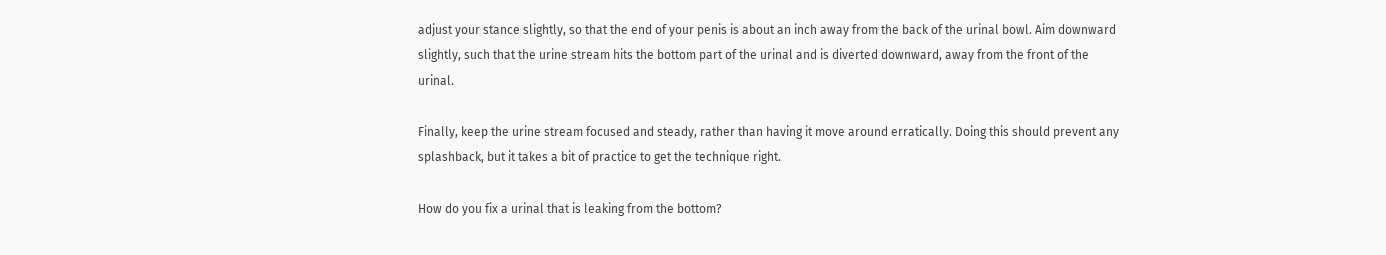adjust your stance slightly, so that the end of your penis is about an inch away from the back of the urinal bowl. Aim downward slightly, such that the urine stream hits the bottom part of the urinal and is diverted downward, away from the front of the urinal.

Finally, keep the urine stream focused and steady, rather than having it move around erratically. Doing this should prevent any splashback, but it takes a bit of practice to get the technique right.

How do you fix a urinal that is leaking from the bottom?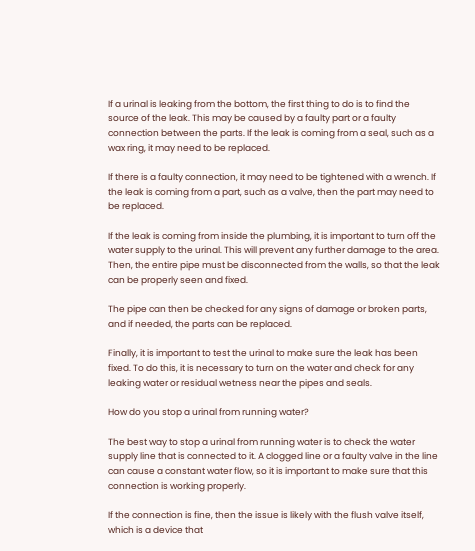If a urinal is leaking from the bottom, the first thing to do is to find the source of the leak. This may be caused by a faulty part or a faulty connection between the parts. If the leak is coming from a seal, such as a wax ring, it may need to be replaced.

If there is a faulty connection, it may need to be tightened with a wrench. If the leak is coming from a part, such as a valve, then the part may need to be replaced.

If the leak is coming from inside the plumbing, it is important to turn off the water supply to the urinal. This will prevent any further damage to the area. Then, the entire pipe must be disconnected from the walls, so that the leak can be properly seen and fixed.

The pipe can then be checked for any signs of damage or broken parts, and if needed, the parts can be replaced.

Finally, it is important to test the urinal to make sure the leak has been fixed. To do this, it is necessary to turn on the water and check for any leaking water or residual wetness near the pipes and seals.

How do you stop a urinal from running water?

The best way to stop a urinal from running water is to check the water supply line that is connected to it. A clogged line or a faulty valve in the line can cause a constant water flow, so it is important to make sure that this connection is working properly.

If the connection is fine, then the issue is likely with the flush valve itself, which is a device that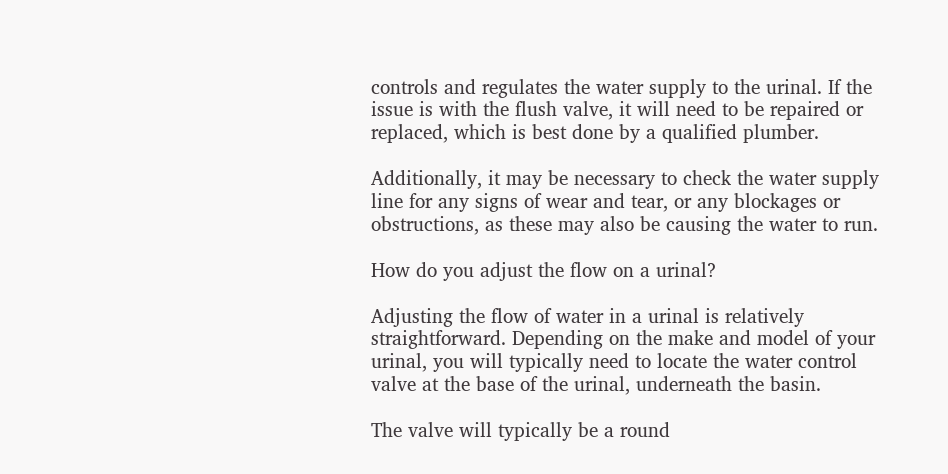controls and regulates the water supply to the urinal. If the issue is with the flush valve, it will need to be repaired or replaced, which is best done by a qualified plumber.

Additionally, it may be necessary to check the water supply line for any signs of wear and tear, or any blockages or obstructions, as these may also be causing the water to run.

How do you adjust the flow on a urinal?

Adjusting the flow of water in a urinal is relatively straightforward. Depending on the make and model of your urinal, you will typically need to locate the water control valve at the base of the urinal, underneath the basin.

The valve will typically be a round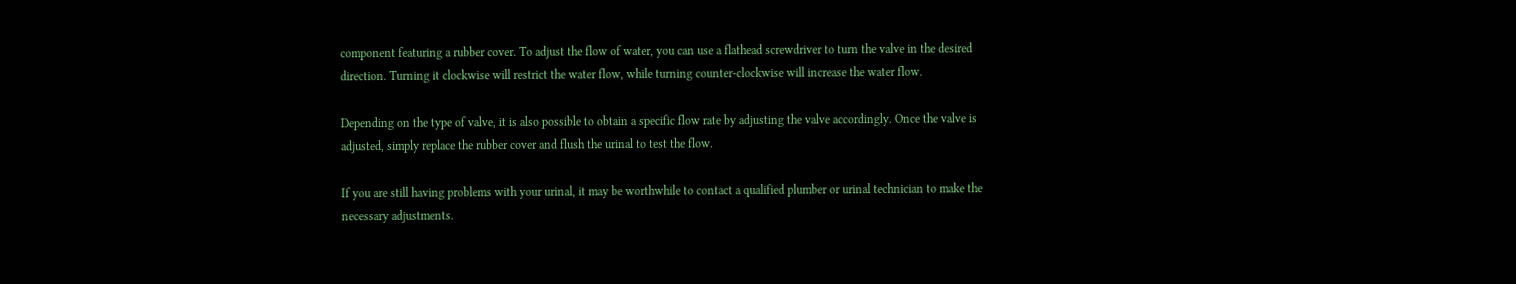component featuring a rubber cover. To adjust the flow of water, you can use a flathead screwdriver to turn the valve in the desired direction. Turning it clockwise will restrict the water flow, while turning counter-clockwise will increase the water flow.

Depending on the type of valve, it is also possible to obtain a specific flow rate by adjusting the valve accordingly. Once the valve is adjusted, simply replace the rubber cover and flush the urinal to test the flow.

If you are still having problems with your urinal, it may be worthwhile to contact a qualified plumber or urinal technician to make the necessary adjustments.